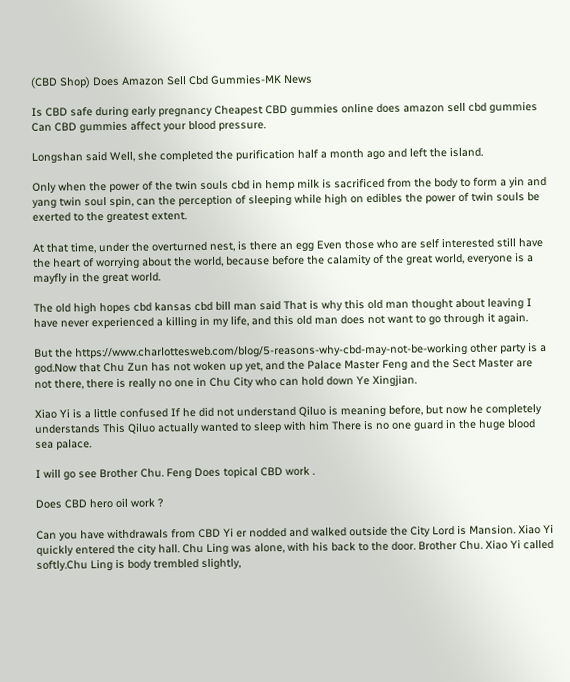(CBD Shop) Does Amazon Sell Cbd Gummies-MK News

Is CBD safe during early pregnancy Cheapest CBD gummies online does amazon sell cbd gummies Can CBD gummies affect your blood pressure.

Longshan said Well, she completed the purification half a month ago and left the island.

Only when the power of the twin souls cbd in hemp milk is sacrificed from the body to form a yin and yang twin soul spin, can the perception of sleeping while high on edibles the power of twin souls be exerted to the greatest extent.

At that time, under the overturned nest, is there an egg Even those who are self interested still have the heart of worrying about the world, because before the calamity of the great world, everyone is a mayfly in the great world.

The old high hopes cbd kansas cbd bill man said That is why this old man thought about leaving I have never experienced a killing in my life, and this old man does not want to go through it again.

But the https://www.charlottesweb.com/blog/5-reasons-why-cbd-may-not-be-working other party is a god.Now that Chu Zun has not woken up yet, and the Palace Master Feng and the Sect Master are not there, there is really no one in Chu City who can hold down Ye Xingjian.

Xiao Yi is a little confused If he did not understand Qiluo is meaning before, but now he completely understands This Qiluo actually wanted to sleep with him There is no one guard in the huge blood sea palace.

I will go see Brother Chu. Feng Does topical CBD work .

Does CBD hero oil work ?

Can you have withdrawals from CBD Yi er nodded and walked outside the City Lord is Mansion. Xiao Yi quickly entered the city hall. Chu Ling was alone, with his back to the door. Brother Chu. Xiao Yi called softly.Chu Ling is body trembled slightly,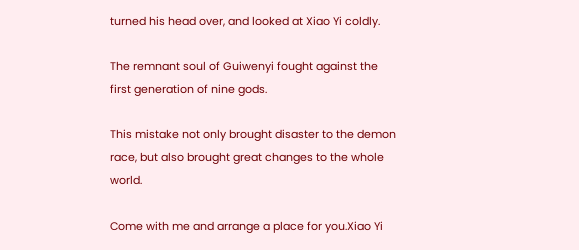turned his head over, and looked at Xiao Yi coldly.

The remnant soul of Guiwenyi fought against the first generation of nine gods.

This mistake not only brought disaster to the demon race, but also brought great changes to the whole world.

Come with me and arrange a place for you.Xiao Yi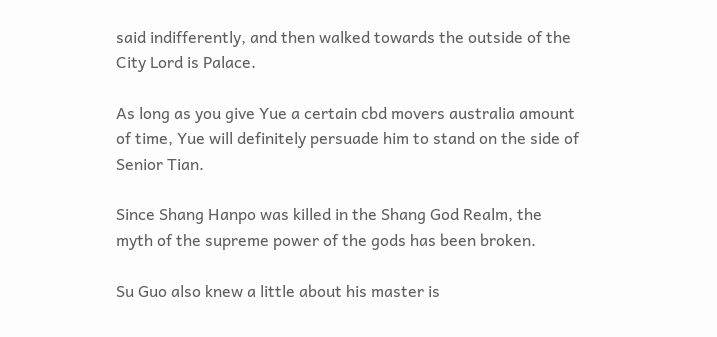said indifferently, and then walked towards the outside of the City Lord is Palace.

As long as you give Yue a certain cbd movers australia amount of time, Yue will definitely persuade him to stand on the side of Senior Tian.

Since Shang Hanpo was killed in the Shang God Realm, the myth of the supreme power of the gods has been broken.

Su Guo also knew a little about his master is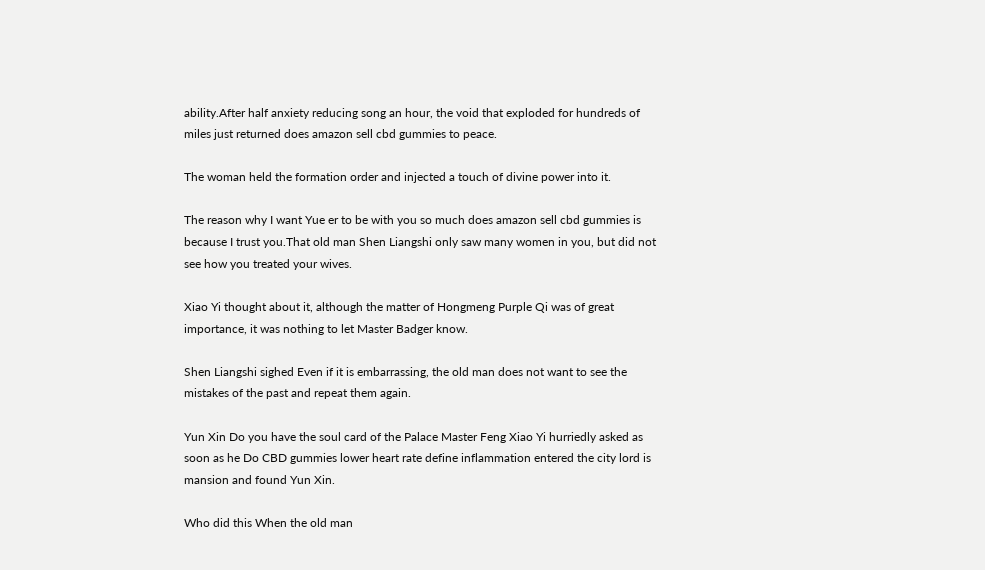ability.After half anxiety reducing song an hour, the void that exploded for hundreds of miles just returned does amazon sell cbd gummies to peace.

The woman held the formation order and injected a touch of divine power into it.

The reason why I want Yue er to be with you so much does amazon sell cbd gummies is because I trust you.That old man Shen Liangshi only saw many women in you, but did not see how you treated your wives.

Xiao Yi thought about it, although the matter of Hongmeng Purple Qi was of great importance, it was nothing to let Master Badger know.

Shen Liangshi sighed Even if it is embarrassing, the old man does not want to see the mistakes of the past and repeat them again.

Yun Xin Do you have the soul card of the Palace Master Feng Xiao Yi hurriedly asked as soon as he Do CBD gummies lower heart rate define inflammation entered the city lord is mansion and found Yun Xin.

Who did this When the old man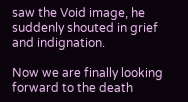saw the Void image, he suddenly shouted in grief and indignation.

Now we are finally looking forward to the death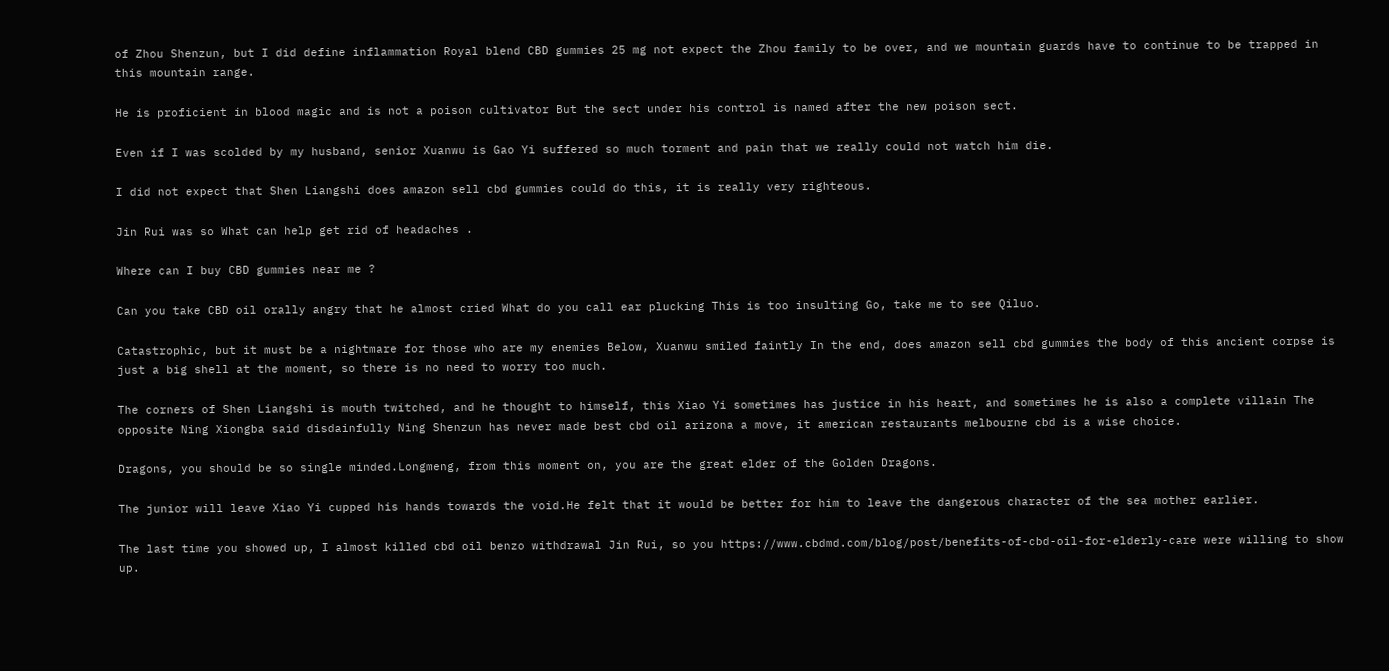of Zhou Shenzun, but I did define inflammation Royal blend CBD gummies 25 mg not expect the Zhou family to be over, and we mountain guards have to continue to be trapped in this mountain range.

He is proficient in blood magic and is not a poison cultivator But the sect under his control is named after the new poison sect.

Even if I was scolded by my husband, senior Xuanwu is Gao Yi suffered so much torment and pain that we really could not watch him die.

I did not expect that Shen Liangshi does amazon sell cbd gummies could do this, it is really very righteous.

Jin Rui was so What can help get rid of headaches .

Where can I buy CBD gummies near me ?

Can you take CBD oil orally angry that he almost cried What do you call ear plucking This is too insulting Go, take me to see Qiluo.

Catastrophic, but it must be a nightmare for those who are my enemies Below, Xuanwu smiled faintly In the end, does amazon sell cbd gummies the body of this ancient corpse is just a big shell at the moment, so there is no need to worry too much.

The corners of Shen Liangshi is mouth twitched, and he thought to himself, this Xiao Yi sometimes has justice in his heart, and sometimes he is also a complete villain The opposite Ning Xiongba said disdainfully Ning Shenzun has never made best cbd oil arizona a move, it american restaurants melbourne cbd is a wise choice.

Dragons, you should be so single minded.Longmeng, from this moment on, you are the great elder of the Golden Dragons.

The junior will leave Xiao Yi cupped his hands towards the void.He felt that it would be better for him to leave the dangerous character of the sea mother earlier.

The last time you showed up, I almost killed cbd oil benzo withdrawal Jin Rui, so you https://www.cbdmd.com/blog/post/benefits-of-cbd-oil-for-elderly-care were willing to show up.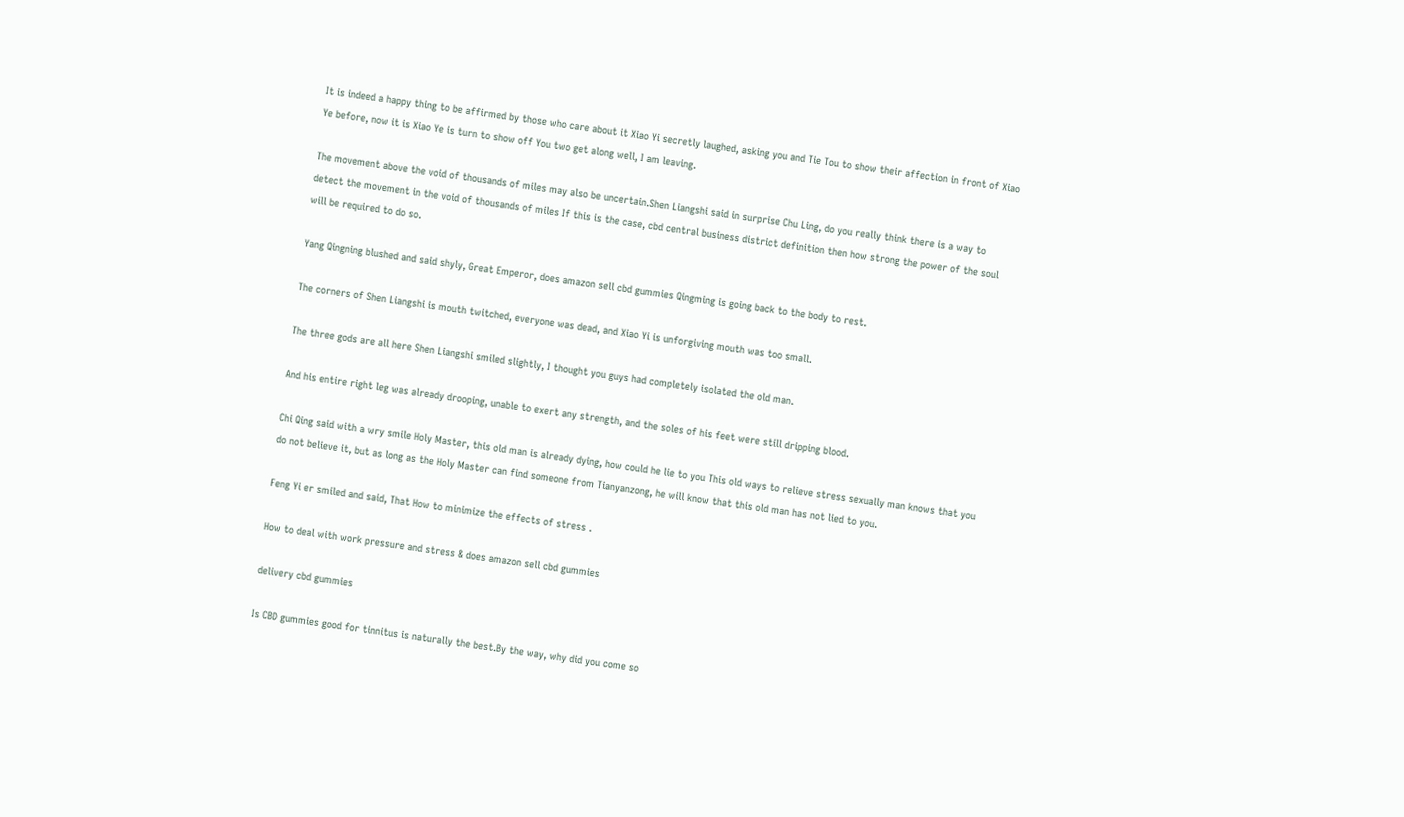It is indeed a happy thing to be affirmed by those who care about it Xiao Yi secretly laughed, asking you and Tie Tou to show their affection in front of Xiao Ye before, now it is Xiao Ye is turn to show off You two get along well, I am leaving.

The movement above the void of thousands of miles may also be uncertain.Shen Liangshi said in surprise Chu Ling, do you really think there is a way to detect the movement in the void of thousands of miles If this is the case, cbd central business district definition then how strong the power of the soul will be required to do so.

Yang Qingning blushed and said shyly, Great Emperor, does amazon sell cbd gummies Qingming is going back to the body to rest.

The corners of Shen Liangshi is mouth twitched, everyone was dead, and Xiao Yi is unforgiving mouth was too small.

The three gods are all here Shen Liangshi smiled slightly, I thought you guys had completely isolated the old man.

And his entire right leg was already drooping, unable to exert any strength, and the soles of his feet were still dripping blood.

Chi Qing said with a wry smile Holy Master, this old man is already dying, how could he lie to you This old ways to relieve stress sexually man knows that you do not believe it, but as long as the Holy Master can find someone from Tianyanzong, he will know that this old man has not lied to you.

Feng Yi er smiled and said, That How to minimize the effects of stress .

How to deal with work pressure and stress & does amazon sell cbd gummies

delivery cbd gummies

Is CBD gummies good for tinnitus is naturally the best.By the way, why did you come so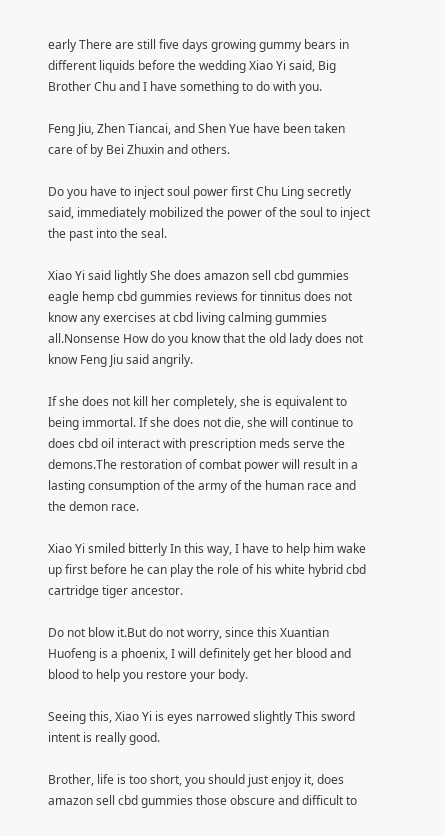early There are still five days growing gummy bears in different liquids before the wedding Xiao Yi said, Big Brother Chu and I have something to do with you.

Feng Jiu, Zhen Tiancai, and Shen Yue have been taken care of by Bei Zhuxin and others.

Do you have to inject soul power first Chu Ling secretly said, immediately mobilized the power of the soul to inject the past into the seal.

Xiao Yi said lightly She does amazon sell cbd gummies eagle hemp cbd gummies reviews for tinnitus does not know any exercises at cbd living calming gummies all.Nonsense How do you know that the old lady does not know Feng Jiu said angrily.

If she does not kill her completely, she is equivalent to being immortal. If she does not die, she will continue to does cbd oil interact with prescription meds serve the demons.The restoration of combat power will result in a lasting consumption of the army of the human race and the demon race.

Xiao Yi smiled bitterly In this way, I have to help him wake up first before he can play the role of his white hybrid cbd cartridge tiger ancestor.

Do not blow it.But do not worry, since this Xuantian Huofeng is a phoenix, I will definitely get her blood and blood to help you restore your body.

Seeing this, Xiao Yi is eyes narrowed slightly This sword intent is really good.

Brother, life is too short, you should just enjoy it, does amazon sell cbd gummies those obscure and difficult to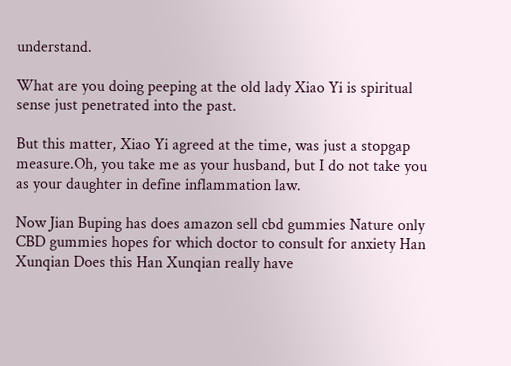understand.

What are you doing peeping at the old lady Xiao Yi is spiritual sense just penetrated into the past.

But this matter, Xiao Yi agreed at the time, was just a stopgap measure.Oh, you take me as your husband, but I do not take you as your daughter in define inflammation law.

Now Jian Buping has does amazon sell cbd gummies Nature only CBD gummies hopes for which doctor to consult for anxiety Han Xunqian Does this Han Xunqian really have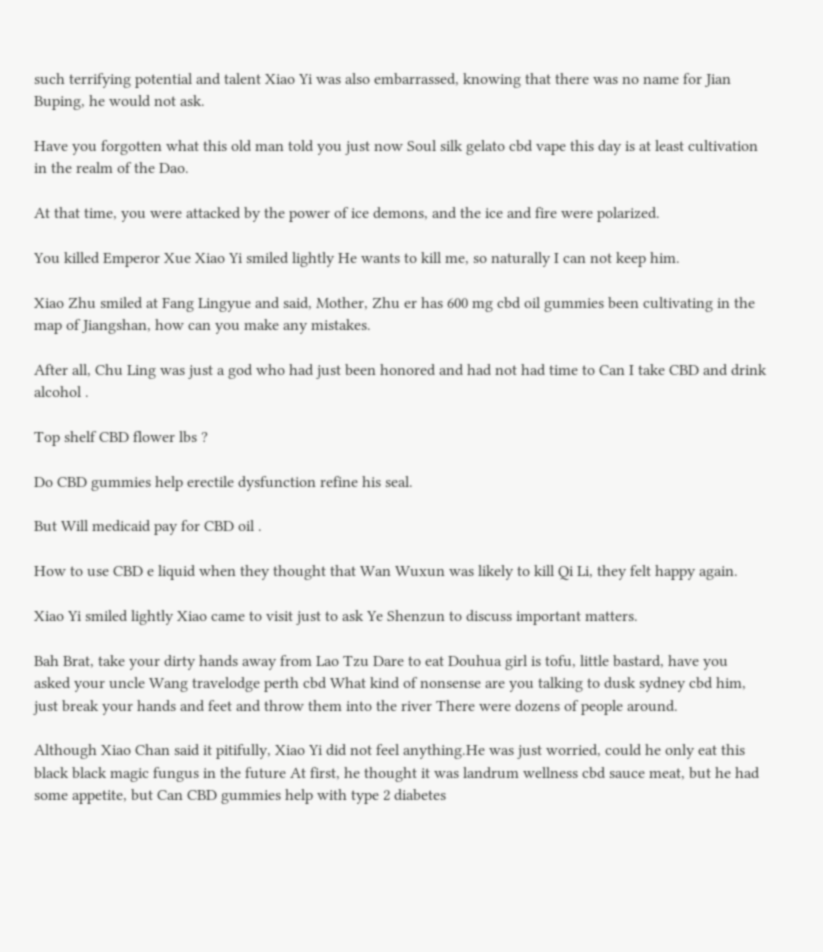such terrifying potential and talent Xiao Yi was also embarrassed, knowing that there was no name for Jian Buping, he would not ask.

Have you forgotten what this old man told you just now Soul silk gelato cbd vape this day is at least cultivation in the realm of the Dao.

At that time, you were attacked by the power of ice demons, and the ice and fire were polarized.

You killed Emperor Xue Xiao Yi smiled lightly He wants to kill me, so naturally I can not keep him.

Xiao Zhu smiled at Fang Lingyue and said, Mother, Zhu er has 600 mg cbd oil gummies been cultivating in the map of Jiangshan, how can you make any mistakes.

After all, Chu Ling was just a god who had just been honored and had not had time to Can I take CBD and drink alcohol .

Top shelf CBD flower lbs ?

Do CBD gummies help erectile dysfunction refine his seal.

But Will medicaid pay for CBD oil .

How to use CBD e liquid when they thought that Wan Wuxun was likely to kill Qi Li, they felt happy again.

Xiao Yi smiled lightly Xiao came to visit just to ask Ye Shenzun to discuss important matters.

Bah Brat, take your dirty hands away from Lao Tzu Dare to eat Douhua girl is tofu, little bastard, have you asked your uncle Wang travelodge perth cbd What kind of nonsense are you talking to dusk sydney cbd him, just break your hands and feet and throw them into the river There were dozens of people around.

Although Xiao Chan said it pitifully, Xiao Yi did not feel anything.He was just worried, could he only eat this black black magic fungus in the future At first, he thought it was landrum wellness cbd sauce meat, but he had some appetite, but Can CBD gummies help with type 2 diabetes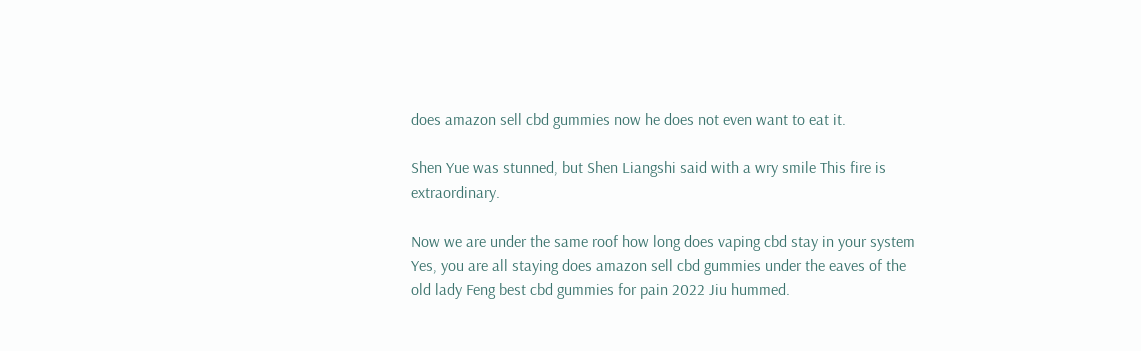does amazon sell cbd gummies now he does not even want to eat it.

Shen Yue was stunned, but Shen Liangshi said with a wry smile This fire is extraordinary.

Now we are under the same roof how long does vaping cbd stay in your system Yes, you are all staying does amazon sell cbd gummies under the eaves of the old lady Feng best cbd gummies for pain 2022 Jiu hummed.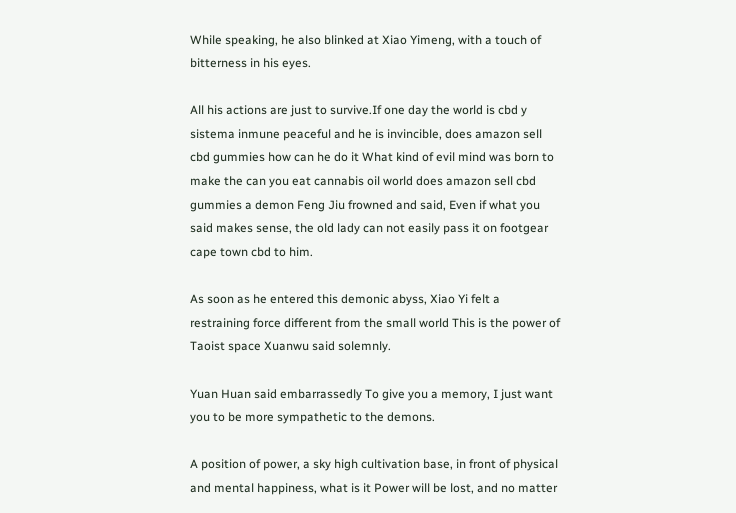While speaking, he also blinked at Xiao Yimeng, with a touch of bitterness in his eyes.

All his actions are just to survive.If one day the world is cbd y sistema inmune peaceful and he is invincible, does amazon sell cbd gummies how can he do it What kind of evil mind was born to make the can you eat cannabis oil world does amazon sell cbd gummies a demon Feng Jiu frowned and said, Even if what you said makes sense, the old lady can not easily pass it on footgear cape town cbd to him.

As soon as he entered this demonic abyss, Xiao Yi felt a restraining force different from the small world This is the power of Taoist space Xuanwu said solemnly.

Yuan Huan said embarrassedly To give you a memory, I just want you to be more sympathetic to the demons.

A position of power, a sky high cultivation base, in front of physical and mental happiness, what is it Power will be lost, and no matter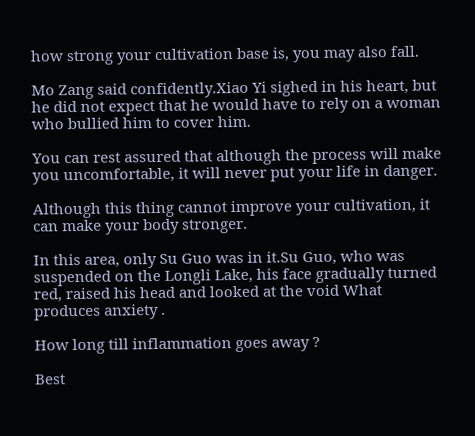how strong your cultivation base is, you may also fall.

Mo Zang said confidently.Xiao Yi sighed in his heart, but he did not expect that he would have to rely on a woman who bullied him to cover him.

You can rest assured that although the process will make you uncomfortable, it will never put your life in danger.

Although this thing cannot improve your cultivation, it can make your body stronger.

In this area, only Su Guo was in it.Su Guo, who was suspended on the Longli Lake, his face gradually turned red, raised his head and looked at the void What produces anxiety .

How long till inflammation goes away ?

Best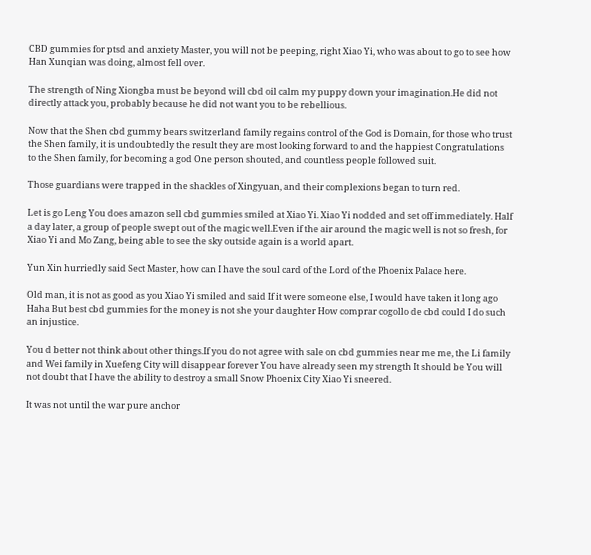CBD gummies for ptsd and anxiety Master, you will not be peeping, right Xiao Yi, who was about to go to see how Han Xunqian was doing, almost fell over.

The strength of Ning Xiongba must be beyond will cbd oil calm my puppy down your imagination.He did not directly attack you, probably because he did not want you to be rebellious.

Now that the Shen cbd gummy bears switzerland family regains control of the God is Domain, for those who trust the Shen family, it is undoubtedly the result they are most looking forward to and the happiest Congratulations to the Shen family, for becoming a god One person shouted, and countless people followed suit.

Those guardians were trapped in the shackles of Xingyuan, and their complexions began to turn red.

Let is go Leng You does amazon sell cbd gummies smiled at Xiao Yi. Xiao Yi nodded and set off immediately. Half a day later, a group of people swept out of the magic well.Even if the air around the magic well is not so fresh, for Xiao Yi and Mo Zang, being able to see the sky outside again is a world apart.

Yun Xin hurriedly said Sect Master, how can I have the soul card of the Lord of the Phoenix Palace here.

Old man, it is not as good as you Xiao Yi smiled and said If it were someone else, I would have taken it long ago Haha But best cbd gummies for the money is not she your daughter How comprar cogollo de cbd could I do such an injustice.

You d better not think about other things.If you do not agree with sale on cbd gummies near me me, the Li family and Wei family in Xuefeng City will disappear forever You have already seen my strength It should be You will not doubt that I have the ability to destroy a small Snow Phoenix City Xiao Yi sneered.

It was not until the war pure anchor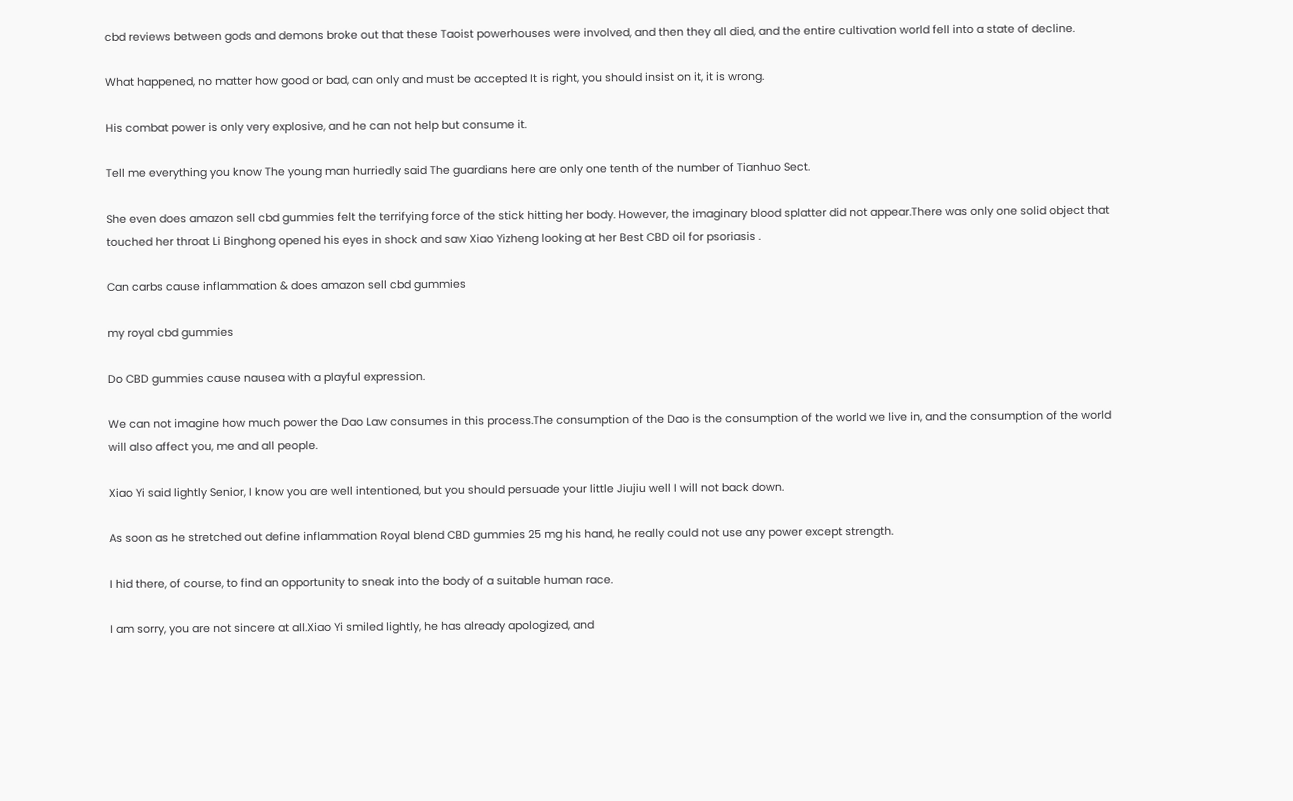cbd reviews between gods and demons broke out that these Taoist powerhouses were involved, and then they all died, and the entire cultivation world fell into a state of decline.

What happened, no matter how good or bad, can only and must be accepted It is right, you should insist on it, it is wrong.

His combat power is only very explosive, and he can not help but consume it.

Tell me everything you know The young man hurriedly said The guardians here are only one tenth of the number of Tianhuo Sect.

She even does amazon sell cbd gummies felt the terrifying force of the stick hitting her body. However, the imaginary blood splatter did not appear.There was only one solid object that touched her throat Li Binghong opened his eyes in shock and saw Xiao Yizheng looking at her Best CBD oil for psoriasis .

Can carbs cause inflammation & does amazon sell cbd gummies

my royal cbd gummies

Do CBD gummies cause nausea with a playful expression.

We can not imagine how much power the Dao Law consumes in this process.The consumption of the Dao is the consumption of the world we live in, and the consumption of the world will also affect you, me and all people.

Xiao Yi said lightly Senior, I know you are well intentioned, but you should persuade your little Jiujiu well I will not back down.

As soon as he stretched out define inflammation Royal blend CBD gummies 25 mg his hand, he really could not use any power except strength.

I hid there, of course, to find an opportunity to sneak into the body of a suitable human race.

I am sorry, you are not sincere at all.Xiao Yi smiled lightly, he has already apologized, and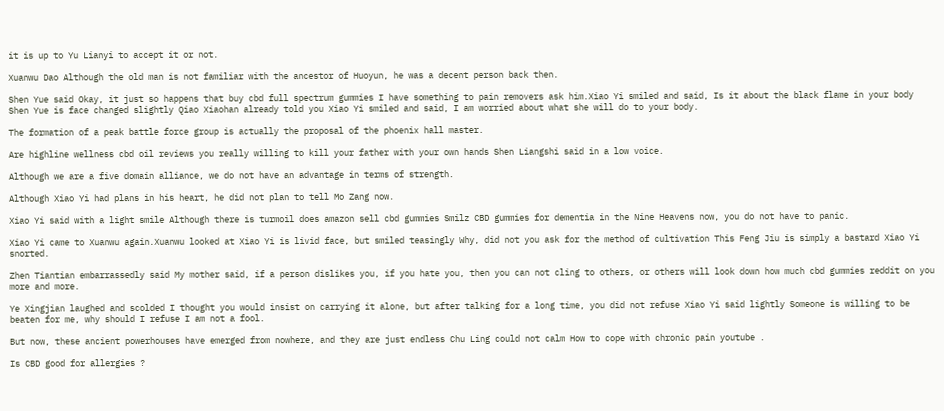it is up to Yu Lianyi to accept it or not.

Xuanwu Dao Although the old man is not familiar with the ancestor of Huoyun, he was a decent person back then.

Shen Yue said Okay, it just so happens that buy cbd full spectrum gummies I have something to pain removers ask him.Xiao Yi smiled and said, Is it about the black flame in your body Shen Yue is face changed slightly Qiao Xiaohan already told you Xiao Yi smiled and said, I am worried about what she will do to your body.

The formation of a peak battle force group is actually the proposal of the phoenix hall master.

Are highline wellness cbd oil reviews you really willing to kill your father with your own hands Shen Liangshi said in a low voice.

Although we are a five domain alliance, we do not have an advantage in terms of strength.

Although Xiao Yi had plans in his heart, he did not plan to tell Mo Zang now.

Xiao Yi said with a light smile Although there is turmoil does amazon sell cbd gummies Smilz CBD gummies for dementia in the Nine Heavens now, you do not have to panic.

Xiao Yi came to Xuanwu again.Xuanwu looked at Xiao Yi is livid face, but smiled teasingly Why, did not you ask for the method of cultivation This Feng Jiu is simply a bastard Xiao Yi snorted.

Zhen Tiantian embarrassedly said My mother said, if a person dislikes you, if you hate you, then you can not cling to others, or others will look down how much cbd gummies reddit on you more and more.

Ye Xingjian laughed and scolded I thought you would insist on carrying it alone, but after talking for a long time, you did not refuse Xiao Yi said lightly Someone is willing to be beaten for me, why should I refuse I am not a fool.

But now, these ancient powerhouses have emerged from nowhere, and they are just endless Chu Ling could not calm How to cope with chronic pain youtube .

Is CBD good for allergies ?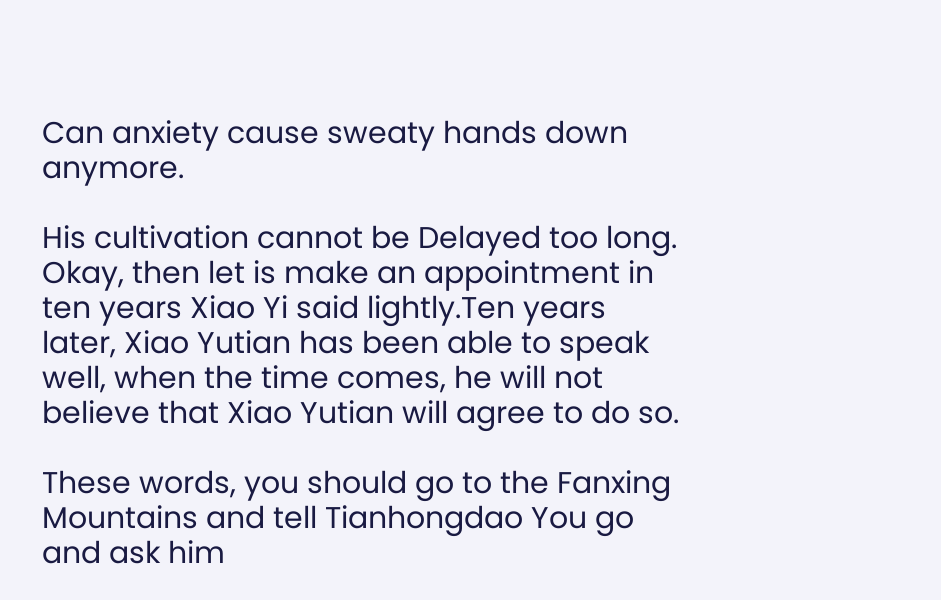Can anxiety cause sweaty hands down anymore.

His cultivation cannot be Delayed too long. Okay, then let is make an appointment in ten years Xiao Yi said lightly.Ten years later, Xiao Yutian has been able to speak well, when the time comes, he will not believe that Xiao Yutian will agree to do so.

These words, you should go to the Fanxing Mountains and tell Tianhongdao You go and ask him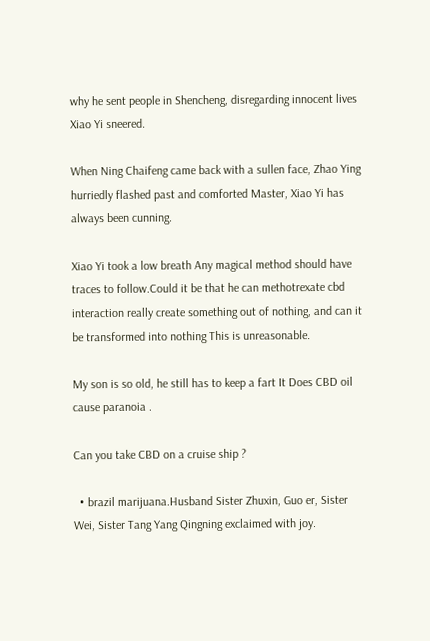why he sent people in Shencheng, disregarding innocent lives Xiao Yi sneered.

When Ning Chaifeng came back with a sullen face, Zhao Ying hurriedly flashed past and comforted Master, Xiao Yi has always been cunning.

Xiao Yi took a low breath Any magical method should have traces to follow.Could it be that he can methotrexate cbd interaction really create something out of nothing, and can it be transformed into nothing This is unreasonable.

My son is so old, he still has to keep a fart It Does CBD oil cause paranoia .

Can you take CBD on a cruise ship ?

  • brazil marijuana.Husband Sister Zhuxin, Guo er, Sister Wei, Sister Tang Yang Qingning exclaimed with joy.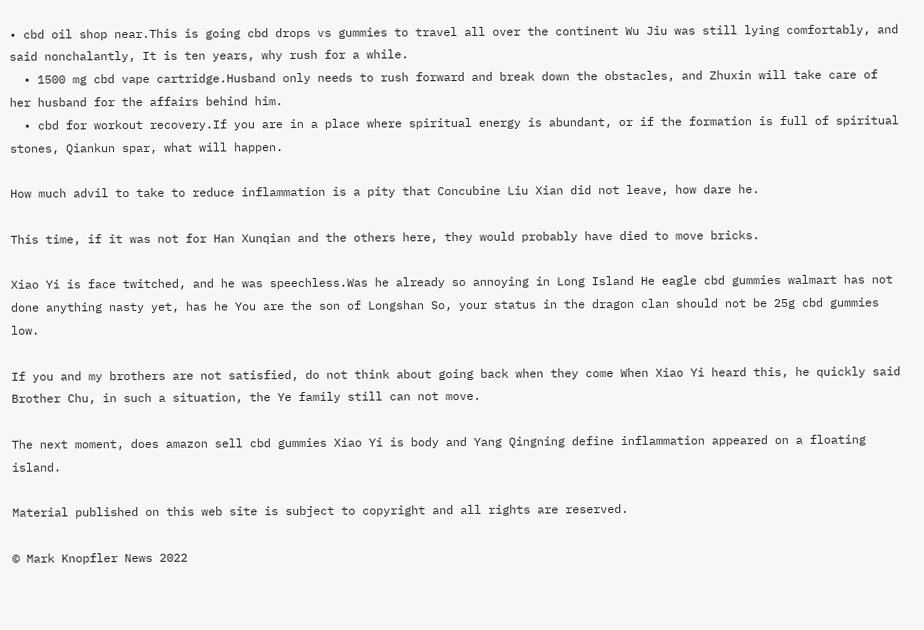• cbd oil shop near.This is going cbd drops vs gummies to travel all over the continent Wu Jiu was still lying comfortably, and said nonchalantly, It is ten years, why rush for a while.
  • 1500 mg cbd vape cartridge.Husband only needs to rush forward and break down the obstacles, and Zhuxin will take care of her husband for the affairs behind him.
  • cbd for workout recovery.If you are in a place where spiritual energy is abundant, or if the formation is full of spiritual stones, Qiankun spar, what will happen.

How much advil to take to reduce inflammation is a pity that Concubine Liu Xian did not leave, how dare he.

This time, if it was not for Han Xunqian and the others here, they would probably have died to move bricks.

Xiao Yi is face twitched, and he was speechless.Was he already so annoying in Long Island He eagle cbd gummies walmart has not done anything nasty yet, has he You are the son of Longshan So, your status in the dragon clan should not be 25g cbd gummies low.

If you and my brothers are not satisfied, do not think about going back when they come When Xiao Yi heard this, he quickly said Brother Chu, in such a situation, the Ye family still can not move.

The next moment, does amazon sell cbd gummies Xiao Yi is body and Yang Qingning define inflammation appeared on a floating island.

Material published on this web site is subject to copyright and all rights are reserved.

© Mark Knopfler News 2022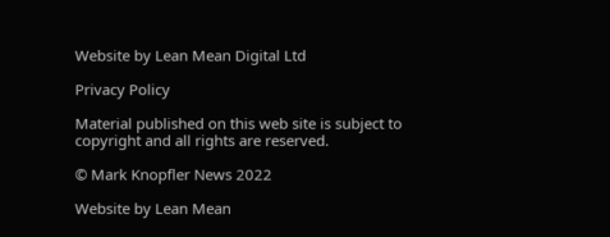Website by Lean Mean Digital Ltd

Privacy Policy

Material published on this web site is subject to copyright and all rights are reserved.

© Mark Knopfler News 2022

Website by Lean Mean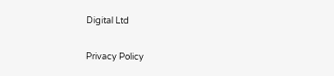Digital Ltd

Privacy Policy